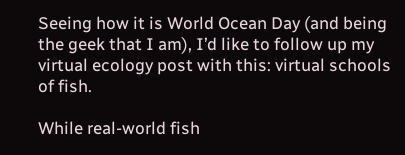Seeing how it is World Ocean Day (and being the geek that I am), I’d like to follow up my virtual ecology post with this: virtual schools of fish.

While real-world fish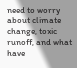need to worry about climate change, toxic runoff, and what have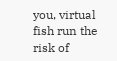you, virtual fish run the risk of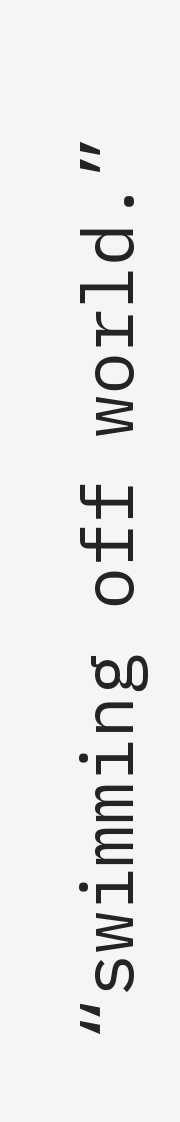“swimming off world.”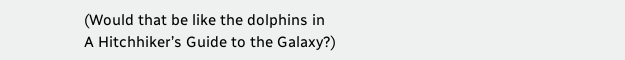(Would that be like the dolphins in A Hitchhiker’s Guide to the Galaxy?)